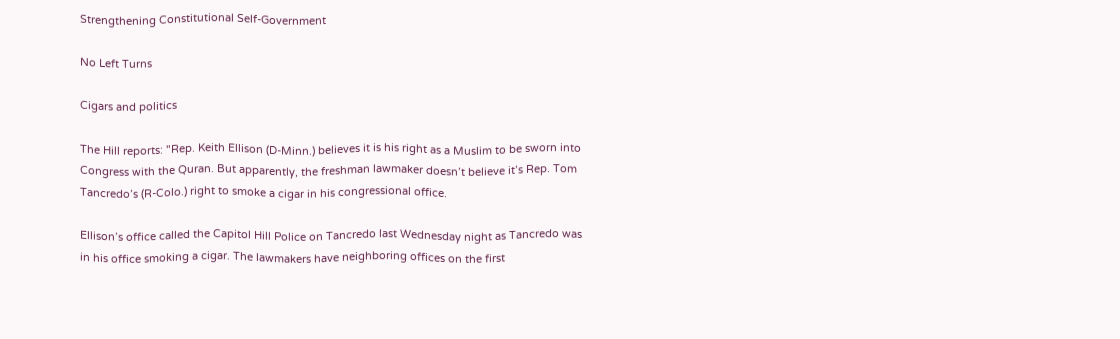Strengthening Constitutional Self-Government

No Left Turns

Cigars and politics

The Hill reports: "Rep. Keith Ellison (D-Minn.) believes it is his right as a Muslim to be sworn into Congress with the Quran. But apparently, the freshman lawmaker doesn’t believe it’s Rep. Tom Tancredo’s (R-Colo.) right to smoke a cigar in his congressional office.

Ellison’s office called the Capitol Hill Police on Tancredo last Wednesday night as Tancredo was in his office smoking a cigar. The lawmakers have neighboring offices on the first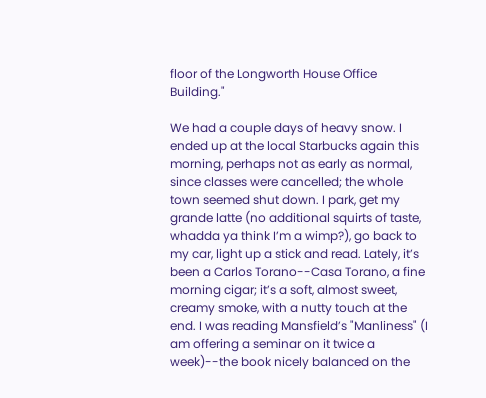floor of the Longworth House Office Building."

We had a couple days of heavy snow. I ended up at the local Starbucks again this morning, perhaps not as early as normal, since classes were cancelled; the whole town seemed shut down. I park, get my grande latte (no additional squirts of taste, whadda ya think I’m a wimp?), go back to my car, light up a stick and read. Lately, it’s been a Carlos Torano--Casa Torano, a fine morning cigar; it’s a soft, almost sweet, creamy smoke, with a nutty touch at the end. I was reading Mansfield’s "Manliness" (I am offering a seminar on it twice a week)--the book nicely balanced on the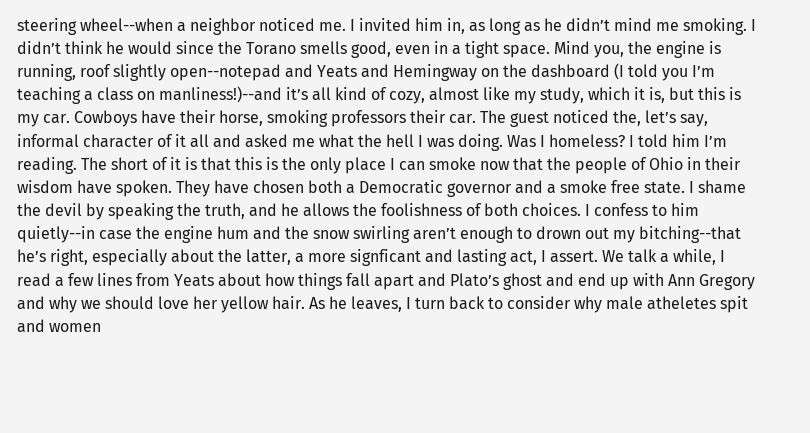steering wheel--when a neighbor noticed me. I invited him in, as long as he didn’t mind me smoking. I didn’t think he would since the Torano smells good, even in a tight space. Mind you, the engine is running, roof slightly open--notepad and Yeats and Hemingway on the dashboard (I told you I’m teaching a class on manliness!)--and it’s all kind of cozy, almost like my study, which it is, but this is my car. Cowboys have their horse, smoking professors their car. The guest noticed the, let’s say, informal character of it all and asked me what the hell I was doing. Was I homeless? I told him I’m reading. The short of it is that this is the only place I can smoke now that the people of Ohio in their wisdom have spoken. They have chosen both a Democratic governor and a smoke free state. I shame the devil by speaking the truth, and he allows the foolishness of both choices. I confess to him quietly--in case the engine hum and the snow swirling aren’t enough to drown out my bitching--that he’s right, especially about the latter, a more signficant and lasting act, I assert. We talk a while, I read a few lines from Yeats about how things fall apart and Plato’s ghost and end up with Ann Gregory and why we should love her yellow hair. As he leaves, I turn back to consider why male atheletes spit and women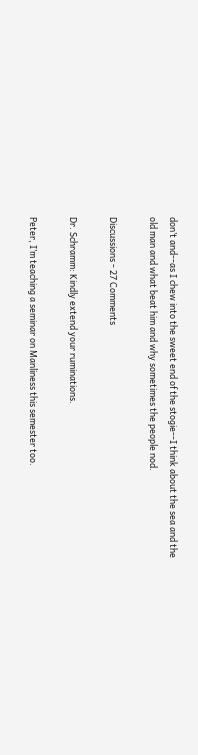don’t and--as I chew into the sweet end of the stogie--I think about the sea and the old man and what beat him and why sometimes the people nod.

Discussions - 27 Comments

Dr. Schramm: Kindly extend your ruminations.

Peter, I’m teaching a seminar on Manliness this semester too.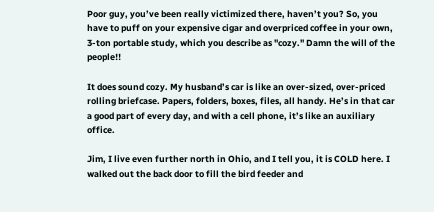Poor guy, you’ve been really victimized there, haven’t you? So, you have to puff on your expensive cigar and overpriced coffee in your own, 3-ton portable study, which you describe as "cozy." Damn the will of the people!!

It does sound cozy. My husband’s car is like an over-sized, over-priced rolling briefcase. Papers, folders, boxes, files, all handy. He’s in that car a good part of every day, and with a cell phone, it’s like an auxiliary office.

Jim, I live even further north in Ohio, and I tell you, it is COLD here. I walked out the back door to fill the bird feeder and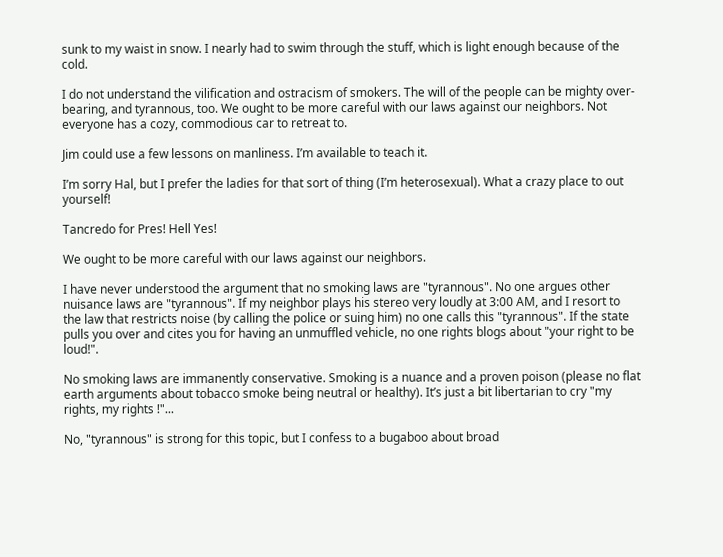sunk to my waist in snow. I nearly had to swim through the stuff, which is light enough because of the cold.

I do not understand the vilification and ostracism of smokers. The will of the people can be mighty over-bearing, and tyrannous, too. We ought to be more careful with our laws against our neighbors. Not everyone has a cozy, commodious car to retreat to.

Jim could use a few lessons on manliness. I’m available to teach it.

I’m sorry Hal, but I prefer the ladies for that sort of thing (I’m heterosexual). What a crazy place to out yourself!

Tancredo for Pres! Hell Yes!

We ought to be more careful with our laws against our neighbors.

I have never understood the argument that no smoking laws are "tyrannous". No one argues other nuisance laws are "tyrannous". If my neighbor plays his stereo very loudly at 3:00 AM, and I resort to the law that restricts noise (by calling the police or suing him) no one calls this "tyrannous". If the state pulls you over and cites you for having an unmuffled vehicle, no one rights blogs about "your right to be loud!".

No smoking laws are immanently conservative. Smoking is a nuance and a proven poison (please no flat earth arguments about tobacco smoke being neutral or healthy). It’s just a bit libertarian to cry "my rights, my rights !"...

No, "tyrannous" is strong for this topic, but I confess to a bugaboo about broad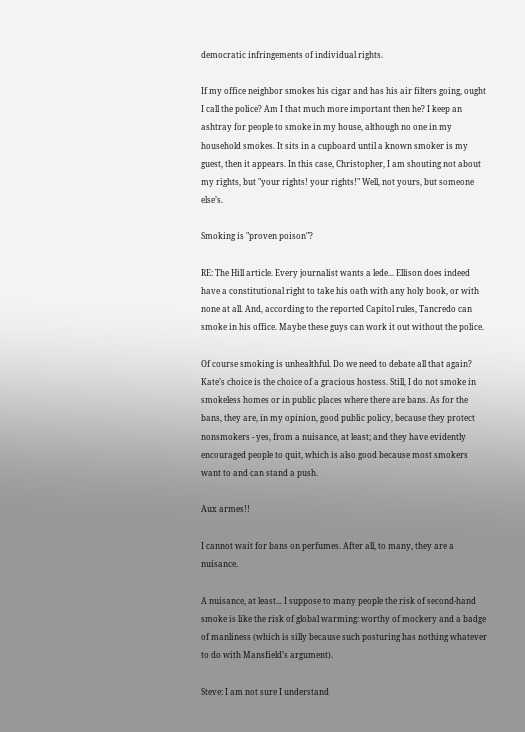democratic infringements of individual rights.

If my office neighbor smokes his cigar and has his air filters going, ought I call the police? Am I that much more important then he? I keep an ashtray for people to smoke in my house, although no one in my household smokes. It sits in a cupboard until a known smoker is my guest, then it appears. In this case, Christopher, I am shouting not about my rights, but "your rights! your rights!" Well, not yours, but someone else’s.

Smoking is "proven poison"?

RE: The Hill article. Every journalist wants a lede... Ellison does indeed have a constitutional right to take his oath with any holy book, or with none at all. And, according to the reported Capitol rules, Tancredo can smoke in his office. Maybe these guys can work it out without the police.

Of course smoking is unhealthful. Do we need to debate all that again? Kate’s choice is the choice of a gracious hostess. Still, I do not smoke in smokeless homes or in public places where there are bans. As for the bans, they are, in my opinion, good public policy, because they protect nonsmokers - yes, from a nuisance, at least; and they have evidently encouraged people to quit, which is also good because most smokers want to and can stand a push.

Aux armes!!

I cannot wait for bans on perfumes. After all, to many, they are a nuisance.

A nuisance, at least... I suppose to many people the risk of second-hand smoke is like the risk of global warming: worthy of mockery and a badge of manliness (which is silly because such posturing has nothing whatever to do with Mansfield’s argument).

Steve: I am not sure I understand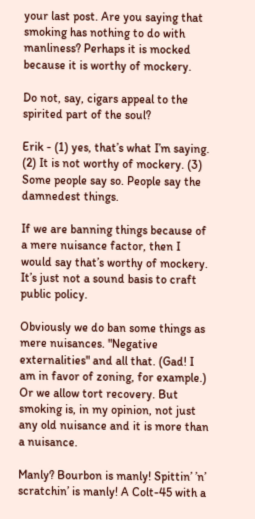your last post. Are you saying that smoking has nothing to do with manliness? Perhaps it is mocked because it is worthy of mockery.

Do not, say, cigars appeal to the spirited part of the soul?

Erik - (1) yes, that’s what I’m saying. (2) It is not worthy of mockery. (3) Some people say so. People say the damnedest things.

If we are banning things because of a mere nuisance factor, then I would say that’s worthy of mockery. It’s just not a sound basis to craft public policy.

Obviously we do ban some things as mere nuisances. "Negative externalities" and all that. (Gad! I am in favor of zoning, for example.) Or we allow tort recovery. But smoking is, in my opinion, not just any old nuisance and it is more than a nuisance.

Manly? Bourbon is manly! Spittin’ ’n’ scratchin’ is manly! A Colt-45 with a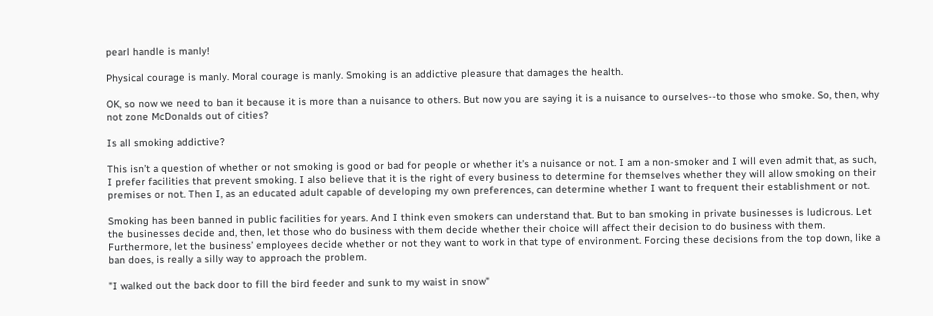pearl handle is manly!

Physical courage is manly. Moral courage is manly. Smoking is an addictive pleasure that damages the health.

OK, so now we need to ban it because it is more than a nuisance to others. But now you are saying it is a nuisance to ourselves--to those who smoke. So, then, why not zone McDonalds out of cities?

Is all smoking addictive?

This isn’t a question of whether or not smoking is good or bad for people or whether it’s a nuisance or not. I am a non-smoker and I will even admit that, as such, I prefer facilities that prevent smoking. I also believe that it is the right of every business to determine for themselves whether they will allow smoking on their premises or not. Then I, as an educated adult capable of developing my own preferences, can determine whether I want to frequent their establishment or not.

Smoking has been banned in public facilities for years. And I think even smokers can understand that. But to ban smoking in private businesses is ludicrous. Let the businesses decide and, then, let those who do business with them decide whether their choice will affect their decision to do business with them. Furthermore, let the business’ employees decide whether or not they want to work in that type of environment. Forcing these decisions from the top down, like a ban does, is really a silly way to approach the problem.

"I walked out the back door to fill the bird feeder and sunk to my waist in snow"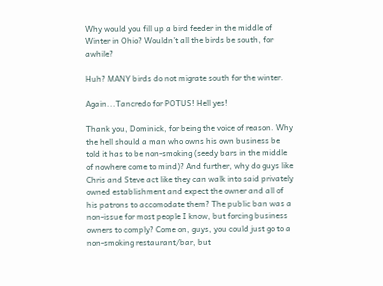Why would you fill up a bird feeder in the middle of Winter in Ohio? Wouldn’t all the birds be south, for awhile?

Huh? MANY birds do not migrate south for the winter.

Again...Tancredo for POTUS! Hell yes!

Thank you, Dominick, for being the voice of reason. Why the hell should a man who owns his own business be told it has to be non-smoking (seedy bars in the middle of nowhere come to mind)? And further, why do guys like Chris and Steve act like they can walk into said privately owned establishment and expect the owner and all of his patrons to accomodate them? The public ban was a non-issue for most people I know, but forcing business owners to comply? Come on, guys, you could just go to a non-smoking restaurant/bar, but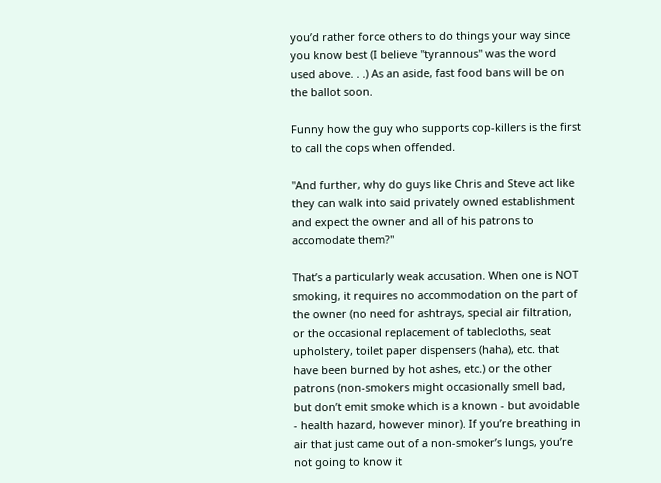you’d rather force others to do things your way since you know best (I believe "tyrannous" was the word used above. . .) As an aside, fast food bans will be on the ballot soon.

Funny how the guy who supports cop-killers is the first to call the cops when offended.

"And further, why do guys like Chris and Steve act like they can walk into said privately owned establishment and expect the owner and all of his patrons to accomodate them?"

That’s a particularly weak accusation. When one is NOT smoking, it requires no accommodation on the part of the owner (no need for ashtrays, special air filtration, or the occasional replacement of tablecloths, seat upholstery, toilet paper dispensers (haha), etc. that have been burned by hot ashes, etc.) or the other patrons (non-smokers might occasionally smell bad, but don’t emit smoke which is a known - but avoidable - health hazard, however minor). If you’re breathing in air that just came out of a non-smoker’s lungs, you’re not going to know it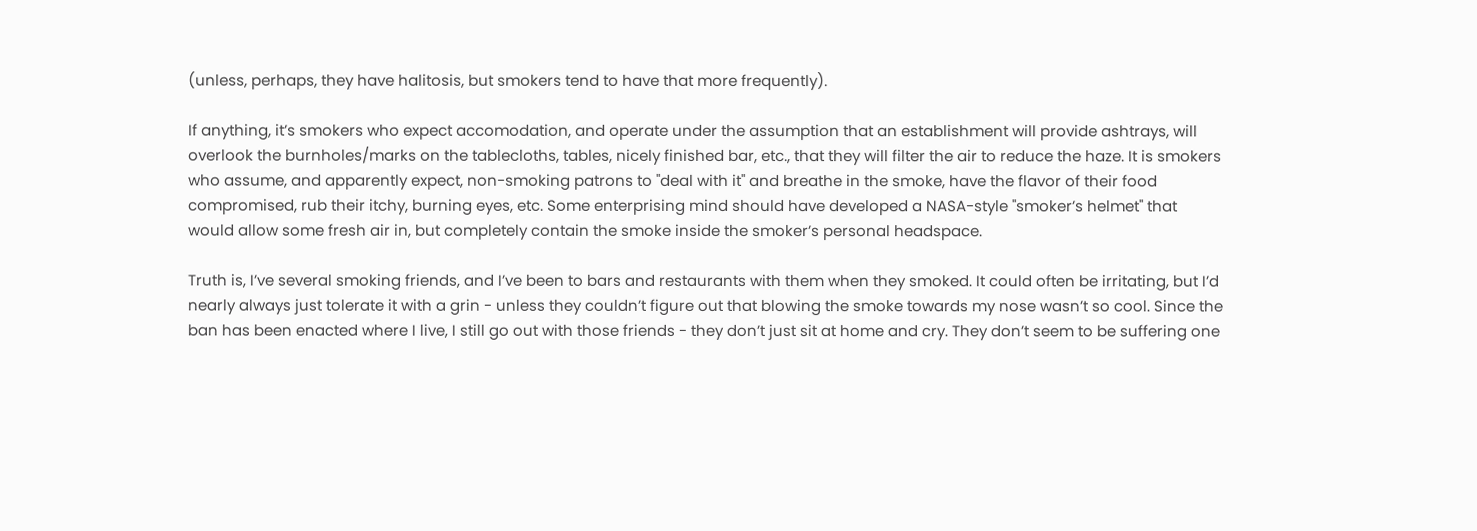(unless, perhaps, they have halitosis, but smokers tend to have that more frequently).

If anything, it’s smokers who expect accomodation, and operate under the assumption that an establishment will provide ashtrays, will overlook the burnholes/marks on the tablecloths, tables, nicely finished bar, etc., that they will filter the air to reduce the haze. It is smokers who assume, and apparently expect, non-smoking patrons to "deal with it" and breathe in the smoke, have the flavor of their food compromised, rub their itchy, burning eyes, etc. Some enterprising mind should have developed a NASA-style "smoker’s helmet" that would allow some fresh air in, but completely contain the smoke inside the smoker’s personal headspace.

Truth is, I’ve several smoking friends, and I’ve been to bars and restaurants with them when they smoked. It could often be irritating, but I’d nearly always just tolerate it with a grin - unless they couldn’t figure out that blowing the smoke towards my nose wasn’t so cool. Since the ban has been enacted where I live, I still go out with those friends - they don’t just sit at home and cry. They don’t seem to be suffering one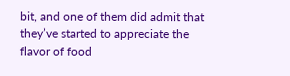bit, and one of them did admit that they’ve started to appreciate the flavor of food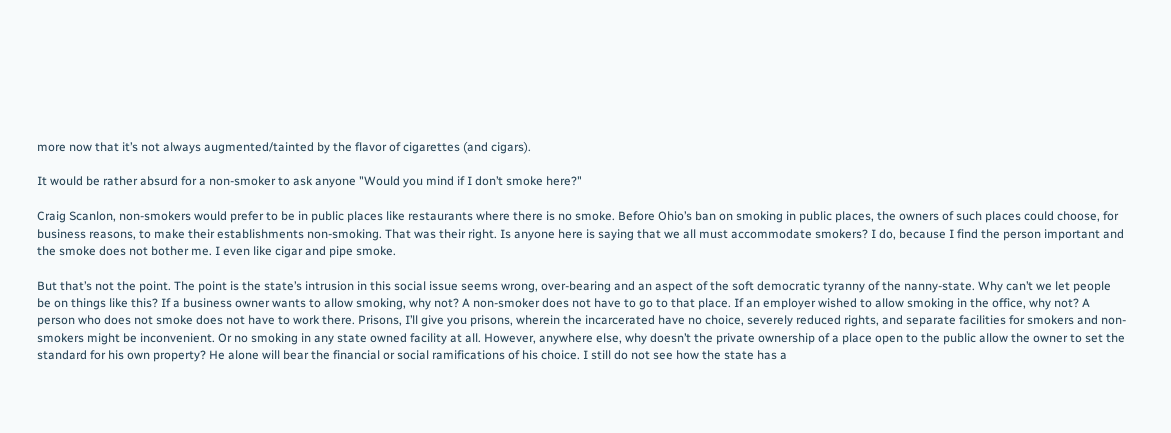more now that it’s not always augmented/tainted by the flavor of cigarettes (and cigars).

It would be rather absurd for a non-smoker to ask anyone "Would you mind if I don’t smoke here?"

Craig Scanlon, non-smokers would prefer to be in public places like restaurants where there is no smoke. Before Ohio’s ban on smoking in public places, the owners of such places could choose, for business reasons, to make their establishments non-smoking. That was their right. Is anyone here is saying that we all must accommodate smokers? I do, because I find the person important and the smoke does not bother me. I even like cigar and pipe smoke.

But that’s not the point. The point is the state’s intrusion in this social issue seems wrong, over-bearing and an aspect of the soft democratic tyranny of the nanny-state. Why can’t we let people be on things like this? If a business owner wants to allow smoking, why not? A non-smoker does not have to go to that place. If an employer wished to allow smoking in the office, why not? A person who does not smoke does not have to work there. Prisons, I’ll give you prisons, wherein the incarcerated have no choice, severely reduced rights, and separate facilities for smokers and non-smokers might be inconvenient. Or no smoking in any state owned facility at all. However, anywhere else, why doesn’t the private ownership of a place open to the public allow the owner to set the standard for his own property? He alone will bear the financial or social ramifications of his choice. I still do not see how the state has a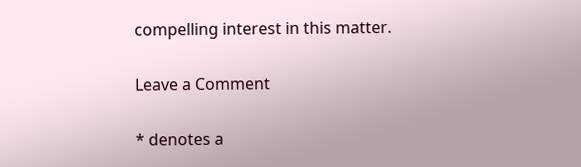compelling interest in this matter.

Leave a Comment

* denotes a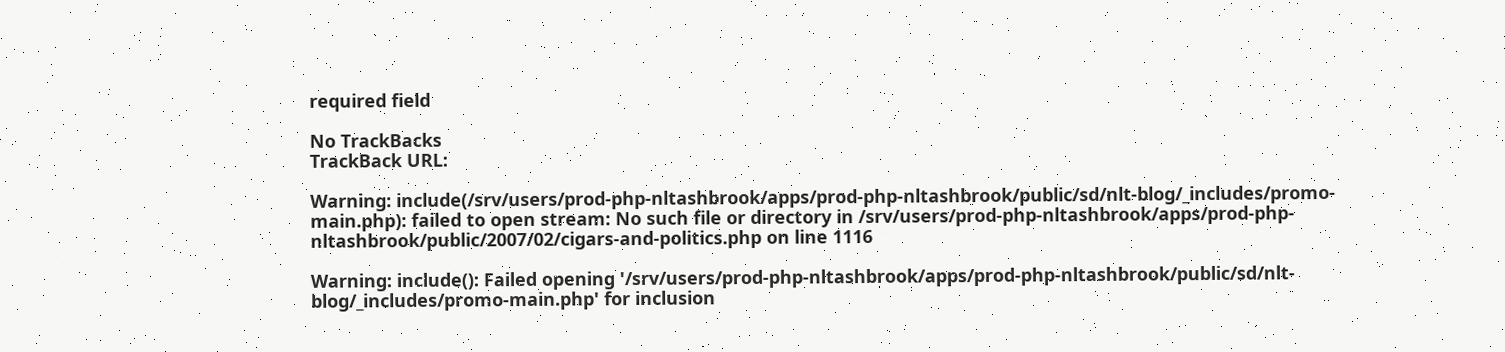required field

No TrackBacks
TrackBack URL:

Warning: include(/srv/users/prod-php-nltashbrook/apps/prod-php-nltashbrook/public/sd/nlt-blog/_includes/promo-main.php): failed to open stream: No such file or directory in /srv/users/prod-php-nltashbrook/apps/prod-php-nltashbrook/public/2007/02/cigars-and-politics.php on line 1116

Warning: include(): Failed opening '/srv/users/prod-php-nltashbrook/apps/prod-php-nltashbrook/public/sd/nlt-blog/_includes/promo-main.php' for inclusion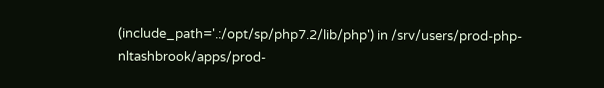(include_path='.:/opt/sp/php7.2/lib/php') in /srv/users/prod-php-nltashbrook/apps/prod-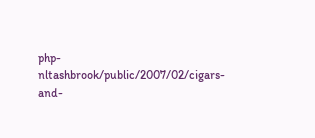php-nltashbrook/public/2007/02/cigars-and-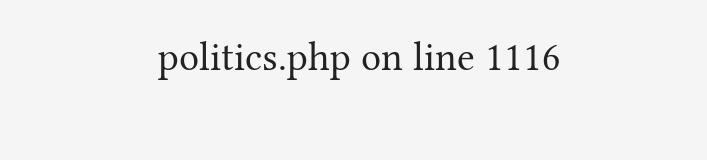politics.php on line 1116